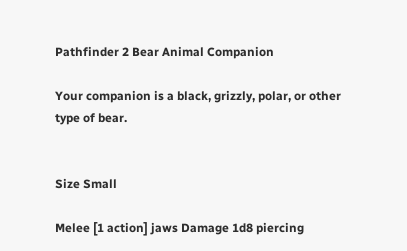Pathfinder 2 Bear Animal Companion

Your companion is a black, grizzly, polar, or other type of bear.


Size Small

Melee [1 action] jaws Damage 1d8 piercing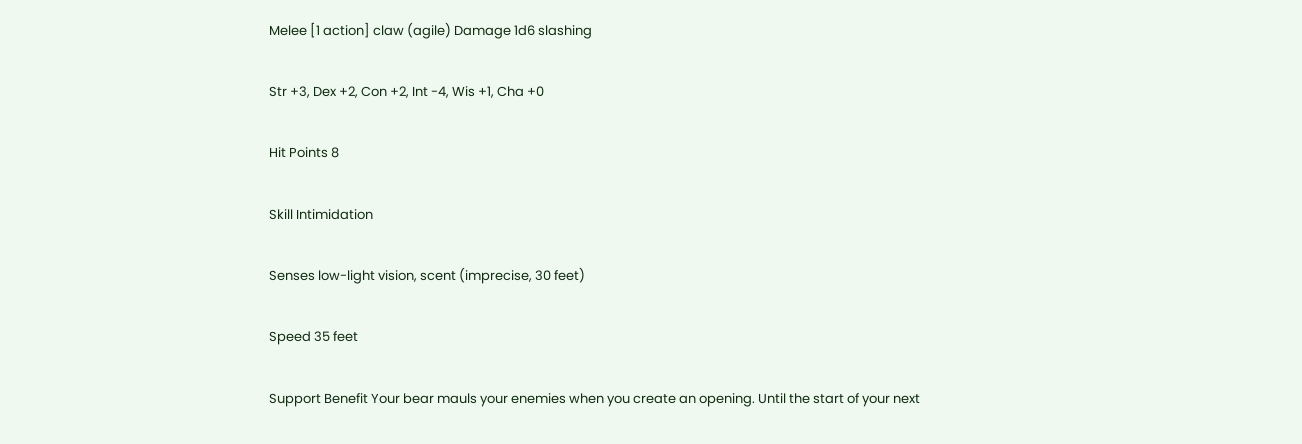Melee [1 action] claw (agile) Damage 1d6 slashing

Str +3, Dex +2, Con +2, Int -4, Wis +1, Cha +0

Hit Points 8

Skill Intimidation

Senses low-light vision, scent (imprecise, 30 feet)

Speed 35 feet

Support Benefit Your bear mauls your enemies when you create an opening. Until the start of your next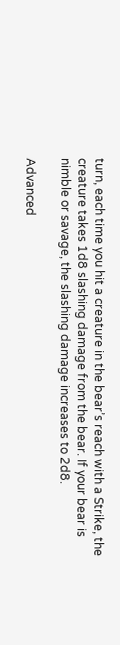turn, each time you hit a creature in the bear’s reach with a Strike, the creature takes 1d8 slashing damage from the bear. If your bear is nimble or savage, the slashing damage increases to 2d8.

Advanced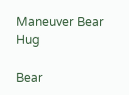Maneuver Bear Hug

Bear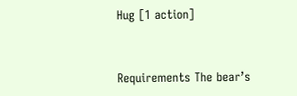Hug [1 action]


Requirements The bear’s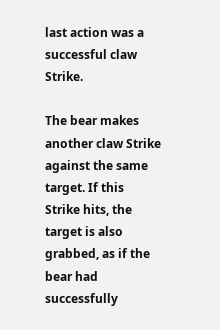last action was a successful claw Strike.

The bear makes another claw Strike against the same target. If this Strike hits, the target is also grabbed, as if the bear had successfully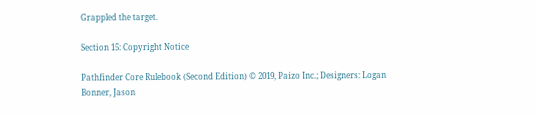Grappled the target.

Section 15: Copyright Notice

Pathfinder Core Rulebook (Second Edition) © 2019, Paizo Inc.; Designers: Logan Bonner, Jason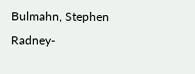Bulmahn, Stephen Radney-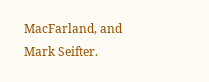MacFarland, and Mark Seifter.